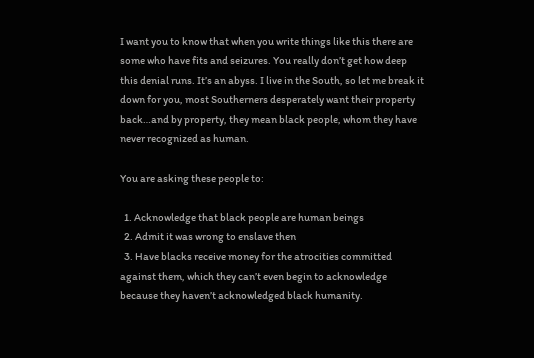I want you to know that when you write things like this there are some who have fits and seizures. You really don’t get how deep this denial runs. It’s an abyss. I live in the South, so let me break it down for you, most Southerners desperately want their property back…and by property, they mean black people, whom they have never recognized as human.

You are asking these people to:

  1. Acknowledge that black people are human beings
  2. Admit it was wrong to enslave then
  3. Have blacks receive money for the atrocities committed against them, which they can’t even begin to acknowledge because they haven’t acknowledged black humanity.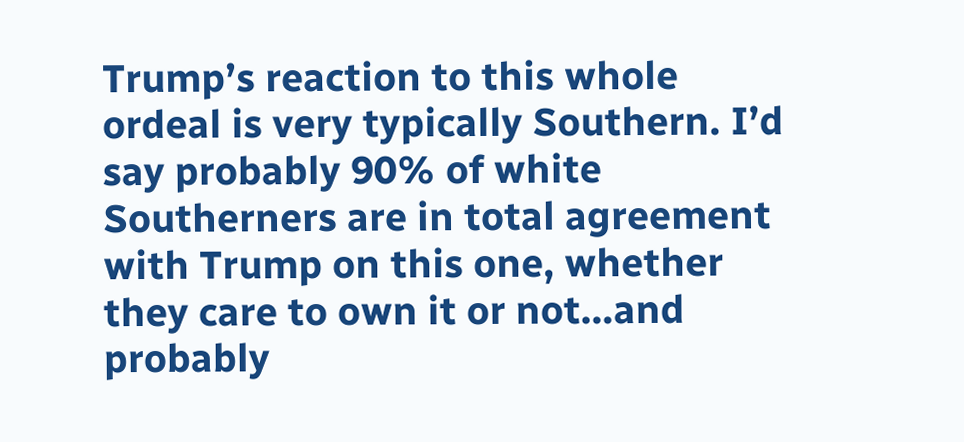Trump’s reaction to this whole ordeal is very typically Southern. I’d say probably 90% of white Southerners are in total agreement with Trump on this one, whether they care to own it or not…and probably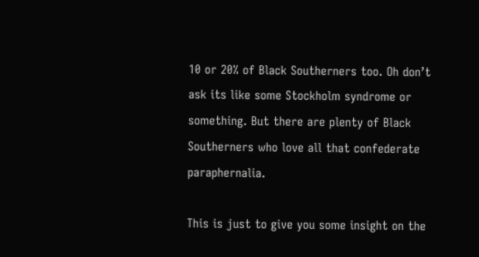10 or 20% of Black Southerners too. Oh don’t ask its like some Stockholm syndrome or something. But there are plenty of Black Southerners who love all that confederate paraphernalia.

This is just to give you some insight on the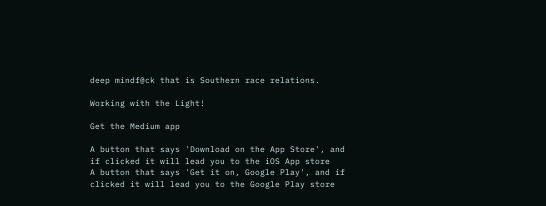deep mindf@ck that is Southern race relations.

Working with the Light!

Get the Medium app

A button that says 'Download on the App Store', and if clicked it will lead you to the iOS App store
A button that says 'Get it on, Google Play', and if clicked it will lead you to the Google Play store